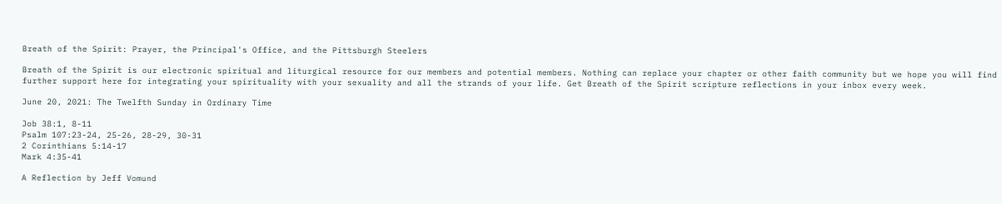Breath of the Spirit: Prayer, the Principal's Office, and the Pittsburgh Steelers

Breath of the Spirit is our electronic spiritual and liturgical resource for our members and potential members. Nothing can replace your chapter or other faith community but we hope you will find further support here for integrating your spirituality with your sexuality and all the strands of your life. Get Breath of the Spirit scripture reflections in your inbox every week.

June 20, 2021: The Twelfth Sunday in Ordinary Time

Job 38:1, 8-11
Psalm 107:23-24, 25-26, 28-29, 30-31
2 Corinthians 5:14-17
Mark 4:35-41

A Reflection by Jeff Vomund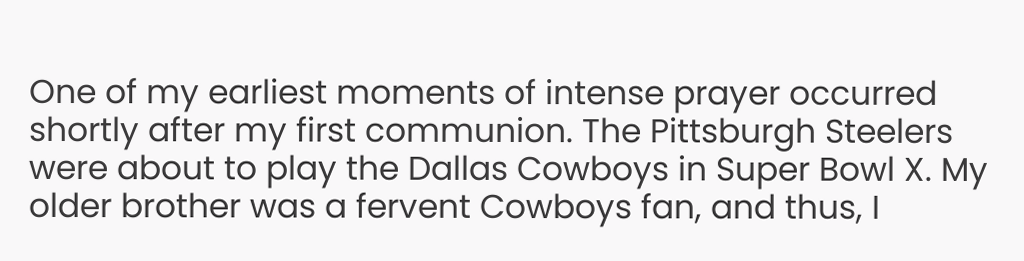One of my earliest moments of intense prayer occurred shortly after my first communion. The Pittsburgh Steelers were about to play the Dallas Cowboys in Super Bowl X. My older brother was a fervent Cowboys fan, and thus, I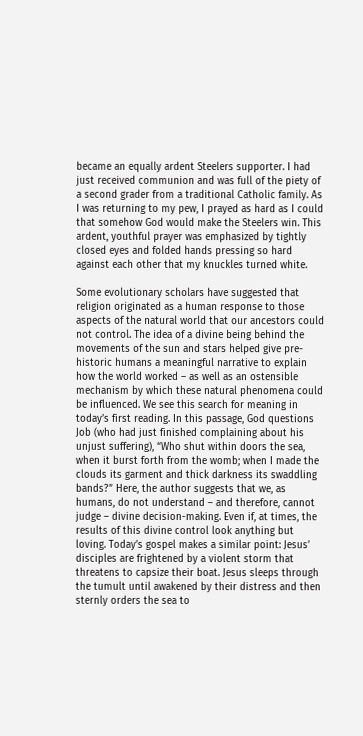became an equally ardent Steelers supporter. I had just received communion and was full of the piety of a second grader from a traditional Catholic family. As I was returning to my pew, I prayed as hard as I could that somehow God would make the Steelers win. This ardent, youthful prayer was emphasized by tightly closed eyes and folded hands pressing so hard against each other that my knuckles turned white.

Some evolutionary scholars have suggested that religion originated as a human response to those aspects of the natural world that our ancestors could not control. The idea of a divine being behind the movements of the sun and stars helped give pre-historic humans a meaningful narrative to explain how the world worked – as well as an ostensible mechanism by which these natural phenomena could be influenced. We see this search for meaning in today’s first reading. In this passage, God questions Job (who had just finished complaining about his unjust suffering), “Who shut within doors the sea, when it burst forth from the womb; when I made the clouds its garment and thick darkness its swaddling bands?” Here, the author suggests that we, as humans, do not understand – and therefore, cannot judge – divine decision-making. Even if, at times, the results of this divine control look anything but loving. Today’s gospel makes a similar point: Jesus’ disciples are frightened by a violent storm that threatens to capsize their boat. Jesus sleeps through the tumult until awakened by their distress and then sternly orders the sea to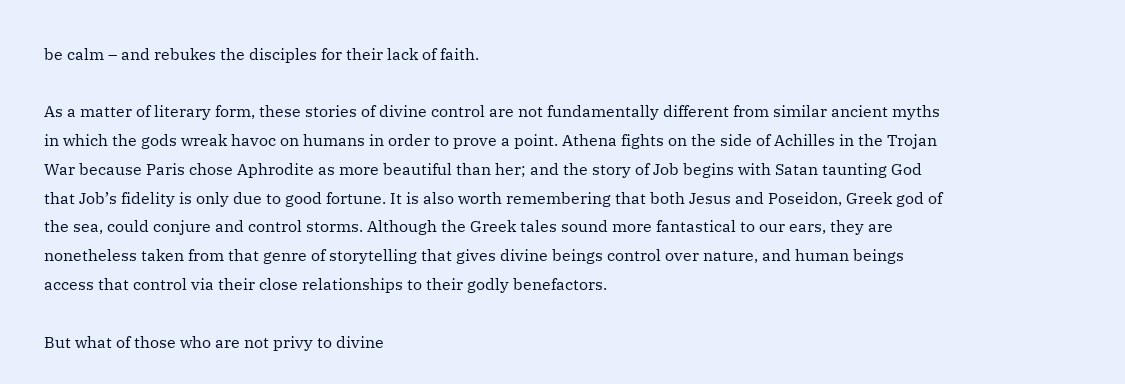be calm – and rebukes the disciples for their lack of faith.

As a matter of literary form, these stories of divine control are not fundamentally different from similar ancient myths in which the gods wreak havoc on humans in order to prove a point. Athena fights on the side of Achilles in the Trojan War because Paris chose Aphrodite as more beautiful than her; and the story of Job begins with Satan taunting God that Job’s fidelity is only due to good fortune. It is also worth remembering that both Jesus and Poseidon, Greek god of the sea, could conjure and control storms. Although the Greek tales sound more fantastical to our ears, they are nonetheless taken from that genre of storytelling that gives divine beings control over nature, and human beings access that control via their close relationships to their godly benefactors.

But what of those who are not privy to divine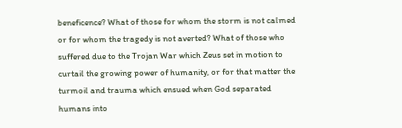beneficence? What of those for whom the storm is not calmed or for whom the tragedy is not averted? What of those who suffered due to the Trojan War which Zeus set in motion to curtail the growing power of humanity, or for that matter the turmoil and trauma which ensued when God separated humans into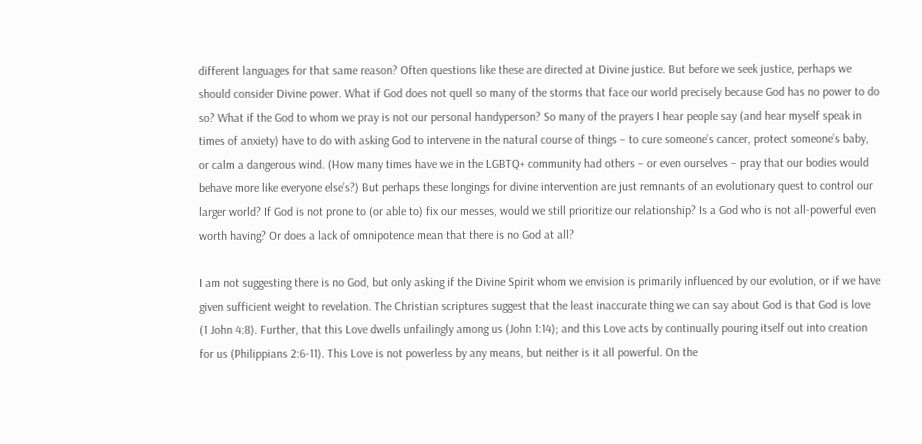different languages for that same reason? Often questions like these are directed at Divine justice. But before we seek justice, perhaps we should consider Divine power. What if God does not quell so many of the storms that face our world precisely because God has no power to do so? What if the God to whom we pray is not our personal handyperson? So many of the prayers I hear people say (and hear myself speak in times of anxiety) have to do with asking God to intervene in the natural course of things – to cure someone’s cancer, protect someone’s baby, or calm a dangerous wind. (How many times have we in the LGBTQ+ community had others – or even ourselves – pray that our bodies would behave more like everyone else’s?) But perhaps these longings for divine intervention are just remnants of an evolutionary quest to control our larger world? If God is not prone to (or able to) fix our messes, would we still prioritize our relationship? Is a God who is not all-powerful even worth having? Or does a lack of omnipotence mean that there is no God at all?

I am not suggesting there is no God, but only asking if the Divine Spirit whom we envision is primarily influenced by our evolution, or if we have given sufficient weight to revelation. The Christian scriptures suggest that the least inaccurate thing we can say about God is that God is love (1 John 4:8). Further, that this Love dwells unfailingly among us (John 1:14); and this Love acts by continually pouring itself out into creation for us (Philippians 2:6-11). This Love is not powerless by any means, but neither is it all powerful. On the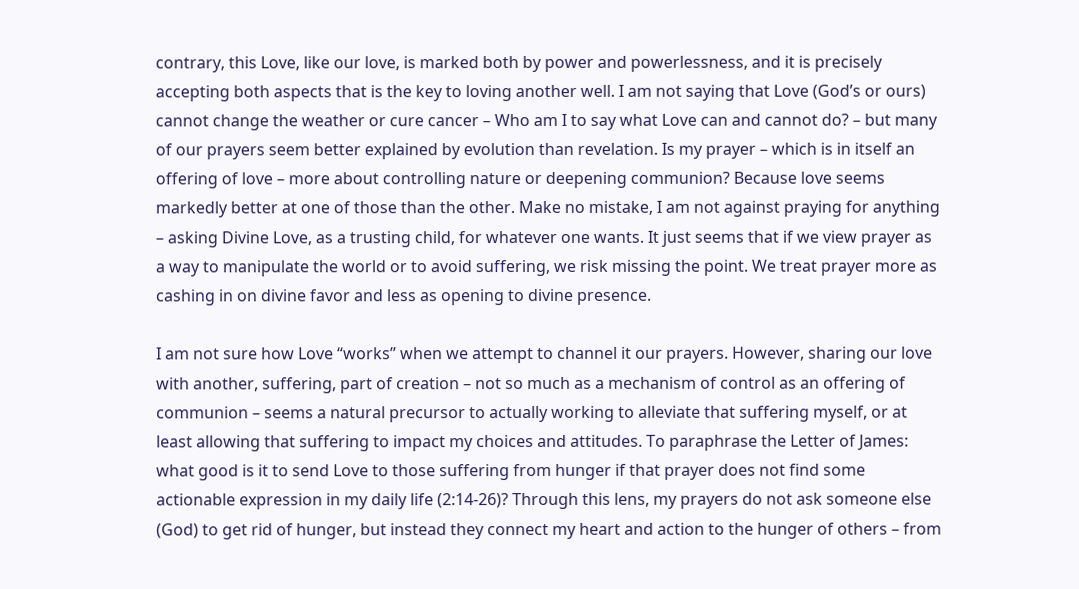contrary, this Love, like our love, is marked both by power and powerlessness, and it is precisely accepting both aspects that is the key to loving another well. I am not saying that Love (God’s or ours) cannot change the weather or cure cancer – Who am I to say what Love can and cannot do? – but many of our prayers seem better explained by evolution than revelation. Is my prayer – which is in itself an offering of love – more about controlling nature or deepening communion? Because love seems markedly better at one of those than the other. Make no mistake, I am not against praying for anything – asking Divine Love, as a trusting child, for whatever one wants. It just seems that if we view prayer as a way to manipulate the world or to avoid suffering, we risk missing the point. We treat prayer more as cashing in on divine favor and less as opening to divine presence.

I am not sure how Love “works” when we attempt to channel it our prayers. However, sharing our love with another, suffering, part of creation – not so much as a mechanism of control as an offering of communion – seems a natural precursor to actually working to alleviate that suffering myself, or at least allowing that suffering to impact my choices and attitudes. To paraphrase the Letter of James: what good is it to send Love to those suffering from hunger if that prayer does not find some actionable expression in my daily life (2:14-26)? Through this lens, my prayers do not ask someone else (God) to get rid of hunger, but instead they connect my heart and action to the hunger of others – from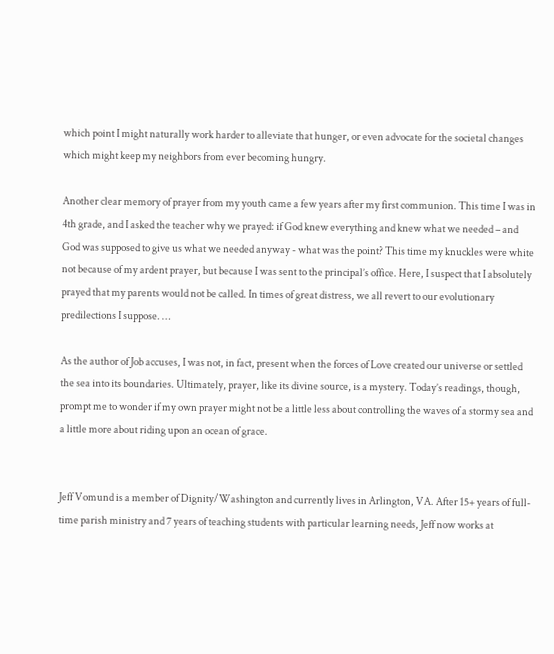which point I might naturally work harder to alleviate that hunger, or even advocate for the societal changes which might keep my neighbors from ever becoming hungry.

Another clear memory of prayer from my youth came a few years after my first communion. This time I was in 4th grade, and I asked the teacher why we prayed: if God knew everything and knew what we needed – and God was supposed to give us what we needed anyway - what was the point? This time my knuckles were white not because of my ardent prayer, but because I was sent to the principal’s office. Here, I suspect that I absolutely prayed that my parents would not be called. In times of great distress, we all revert to our evolutionary predilections I suppose. …

As the author of Job accuses, I was not, in fact, present when the forces of Love created our universe or settled the sea into its boundaries. Ultimately, prayer, like its divine source, is a mystery. Today’s readings, though, prompt me to wonder if my own prayer might not be a little less about controlling the waves of a stormy sea and a little more about riding upon an ocean of grace.


Jeff Vomund is a member of Dignity/Washington and currently lives in Arlington, VA. After 15+ years of full-time parish ministry and 7 years of teaching students with particular learning needs, Jeff now works at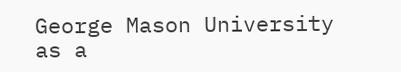George Mason University as a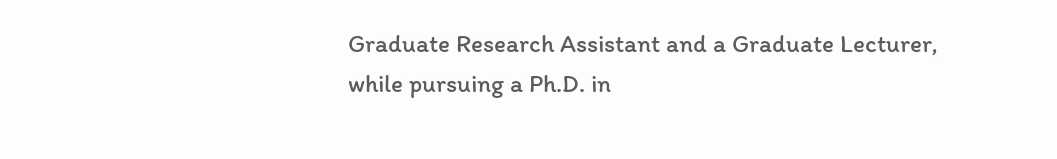Graduate Research Assistant and a Graduate Lecturer, while pursuing a Ph.D. in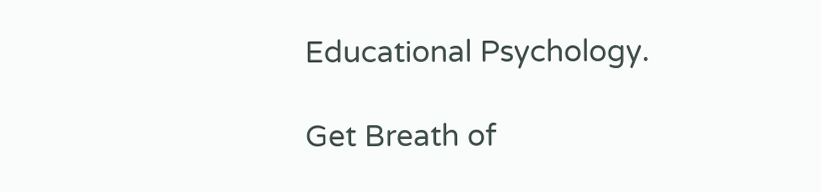Educational Psychology.

Get Breath of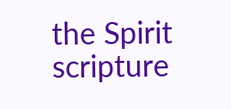the Spirit scripture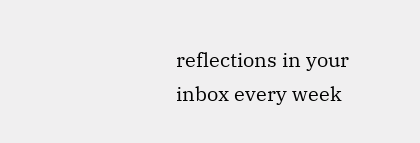reflections in your inbox every week